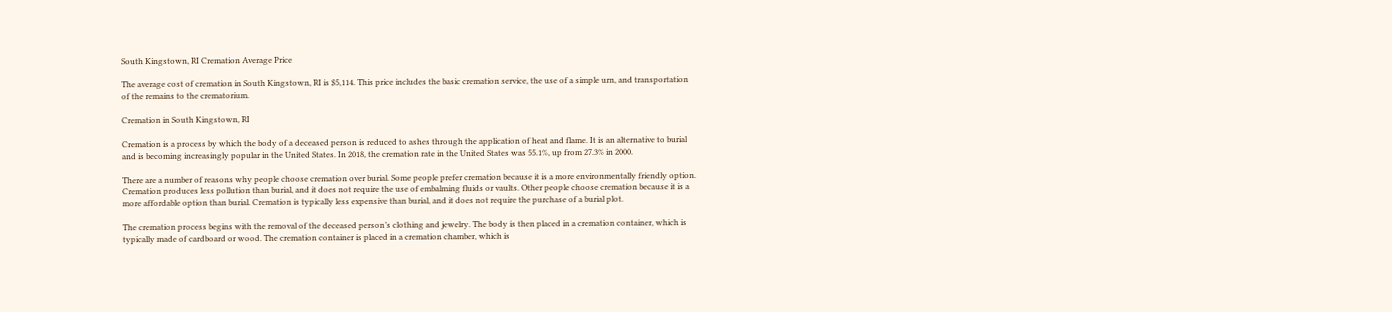South Kingstown, RI Cremation Average Price

The average cost of cremation in South Kingstown, RI is $5,114. This price includes the basic cremation service, the use of a simple urn, and transportation of the remains to the crematorium.

Cremation in South Kingstown, RI

Cremation is a process by which the body of a deceased person is reduced to ashes through the application of heat and flame. It is an alternative to burial and is becoming increasingly popular in the United States. In 2018, the cremation rate in the United States was 55.1%, up from 27.3% in 2000.

There are a number of reasons why people choose cremation over burial. Some people prefer cremation because it is a more environmentally friendly option. Cremation produces less pollution than burial, and it does not require the use of embalming fluids or vaults. Other people choose cremation because it is a more affordable option than burial. Cremation is typically less expensive than burial, and it does not require the purchase of a burial plot.

The cremation process begins with the removal of the deceased person’s clothing and jewelry. The body is then placed in a cremation container, which is typically made of cardboard or wood. The cremation container is placed in a cremation chamber, which is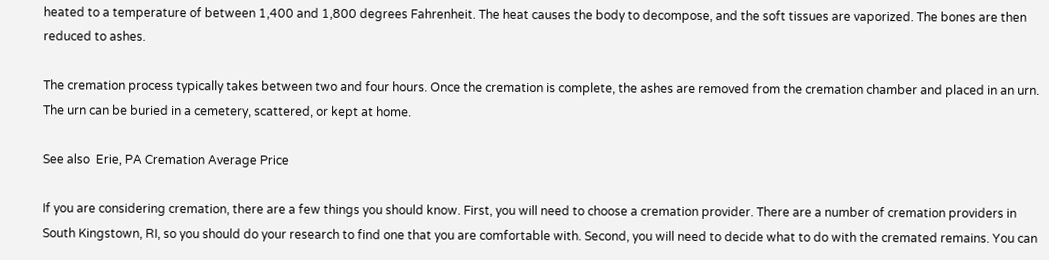heated to a temperature of between 1,400 and 1,800 degrees Fahrenheit. The heat causes the body to decompose, and the soft tissues are vaporized. The bones are then reduced to ashes.

The cremation process typically takes between two and four hours. Once the cremation is complete, the ashes are removed from the cremation chamber and placed in an urn. The urn can be buried in a cemetery, scattered, or kept at home.

See also  Erie, PA Cremation Average Price

If you are considering cremation, there are a few things you should know. First, you will need to choose a cremation provider. There are a number of cremation providers in South Kingstown, RI, so you should do your research to find one that you are comfortable with. Second, you will need to decide what to do with the cremated remains. You can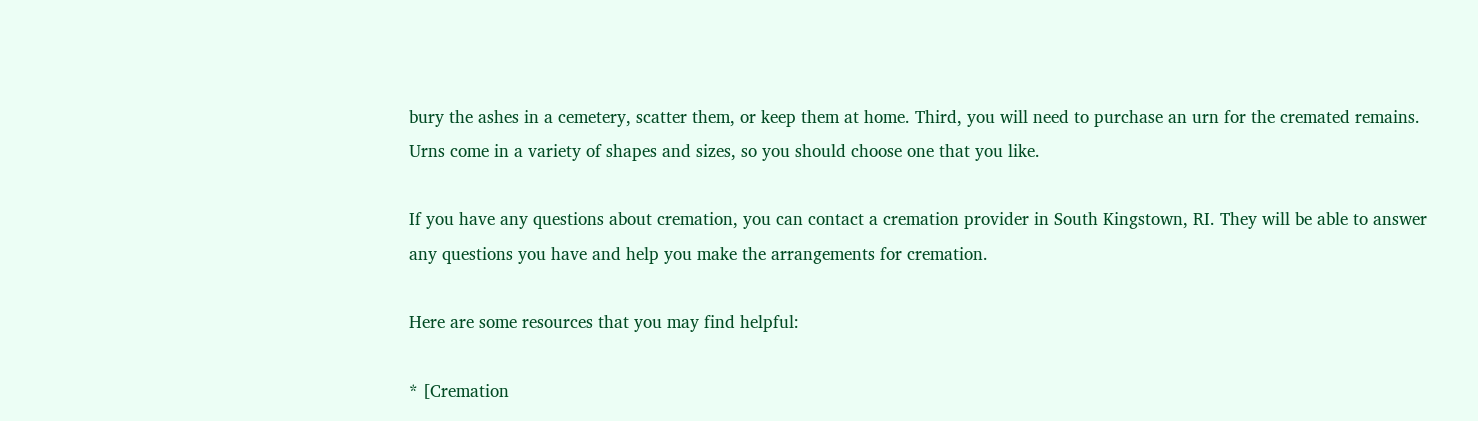bury the ashes in a cemetery, scatter them, or keep them at home. Third, you will need to purchase an urn for the cremated remains. Urns come in a variety of shapes and sizes, so you should choose one that you like.

If you have any questions about cremation, you can contact a cremation provider in South Kingstown, RI. They will be able to answer any questions you have and help you make the arrangements for cremation.

Here are some resources that you may find helpful:

* [Cremation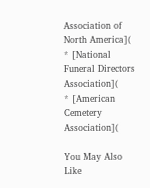Association of North America](
* [National Funeral Directors Association](
* [American Cemetery Association](

You May Also Like